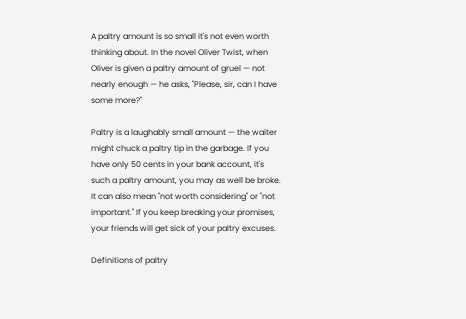A paltry amount is so small it's not even worth thinking about. In the novel Oliver Twist, when Oliver is given a paltry amount of gruel — not nearly enough — he asks, "Please, sir, can I have some more?"

Paltry is a laughably small amount — the waiter might chuck a paltry tip in the garbage. If you have only 50 cents in your bank account, it's such a paltry amount, you may as well be broke. It can also mean "not worth considering" or "not important." If you keep breaking your promises, your friends will get sick of your paltry excuses.

Definitions of paltry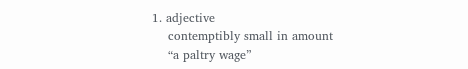1. adjective
    contemptibly small in amount
    “a paltry wage”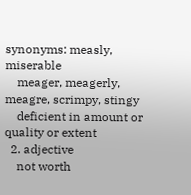synonyms: measly, miserable
    meager, meagerly, meagre, scrimpy, stingy
    deficient in amount or quality or extent
  2. adjective
    not worth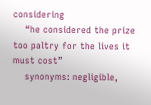considering
    “he considered the prize too paltry for the lives it must cost”
    synonyms: negligible,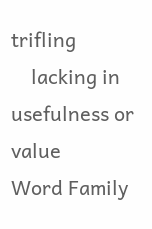trifling
    lacking in usefulness or value
Word Family